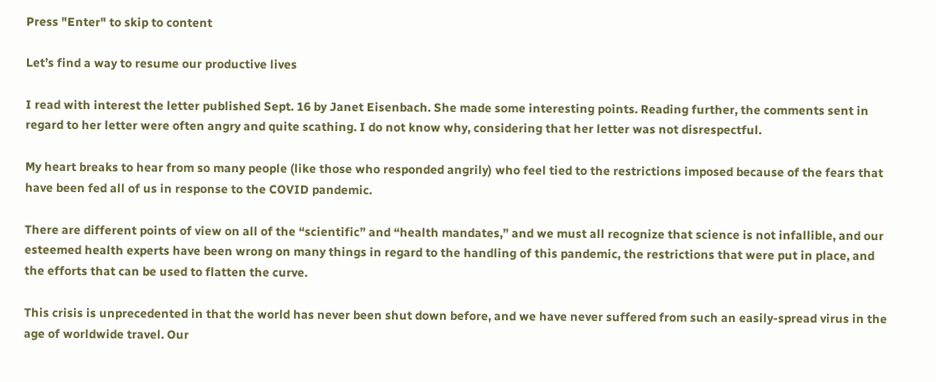Press "Enter" to skip to content

Let’s find a way to resume our productive lives

I read with interest the letter published Sept. 16 by Janet Eisenbach. She made some interesting points. Reading further, the comments sent in regard to her letter were often angry and quite scathing. I do not know why, considering that her letter was not disrespectful.

My heart breaks to hear from so many people (like those who responded angrily) who feel tied to the restrictions imposed because of the fears that have been fed all of us in response to the COVID pandemic.

There are different points of view on all of the “scientific” and “health mandates,” and we must all recognize that science is not infallible, and our esteemed health experts have been wrong on many things in regard to the handling of this pandemic, the restrictions that were put in place, and the efforts that can be used to flatten the curve.

This crisis is unprecedented in that the world has never been shut down before, and we have never suffered from such an easily-spread virus in the age of worldwide travel. Our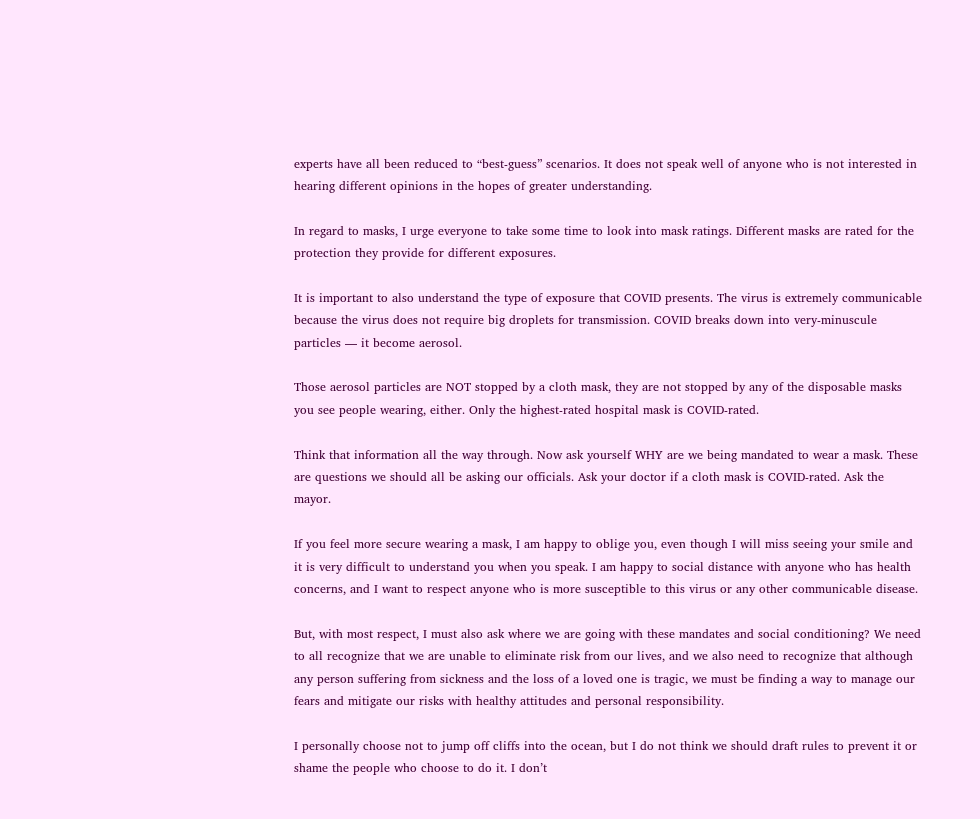experts have all been reduced to “best-guess” scenarios. It does not speak well of anyone who is not interested in hearing different opinions in the hopes of greater understanding.

In regard to masks, I urge everyone to take some time to look into mask ratings. Different masks are rated for the protection they provide for different exposures.

It is important to also understand the type of exposure that COVID presents. The virus is extremely communicable because the virus does not require big droplets for transmission. COVID breaks down into very-minuscule particles — it become aerosol.

Those aerosol particles are NOT stopped by a cloth mask, they are not stopped by any of the disposable masks you see people wearing, either. Only the highest-rated hospital mask is COVID-rated.

Think that information all the way through. Now ask yourself WHY are we being mandated to wear a mask. These are questions we should all be asking our officials. Ask your doctor if a cloth mask is COVID-rated. Ask the mayor.

If you feel more secure wearing a mask, I am happy to oblige you, even though I will miss seeing your smile and it is very difficult to understand you when you speak. I am happy to social distance with anyone who has health concerns, and I want to respect anyone who is more susceptible to this virus or any other communicable disease.

But, with most respect, I must also ask where we are going with these mandates and social conditioning? We need to all recognize that we are unable to eliminate risk from our lives, and we also need to recognize that although any person suffering from sickness and the loss of a loved one is tragic, we must be finding a way to manage our fears and mitigate our risks with healthy attitudes and personal responsibility.

I personally choose not to jump off cliffs into the ocean, but I do not think we should draft rules to prevent it or shame the people who choose to do it. I don’t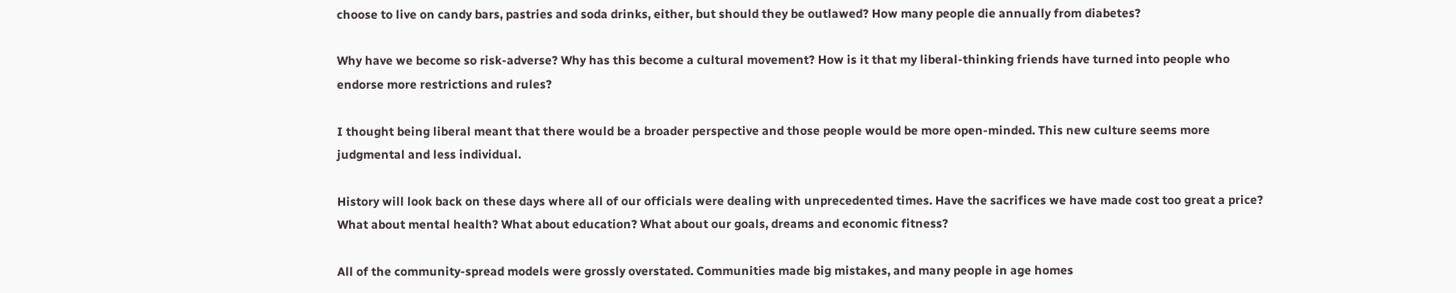choose to live on candy bars, pastries and soda drinks, either, but should they be outlawed? How many people die annually from diabetes?

Why have we become so risk-adverse? Why has this become a cultural movement? How is it that my liberal-thinking friends have turned into people who endorse more restrictions and rules?

I thought being liberal meant that there would be a broader perspective and those people would be more open-minded. This new culture seems more judgmental and less individual.

History will look back on these days where all of our officials were dealing with unprecedented times. Have the sacrifices we have made cost too great a price? What about mental health? What about education? What about our goals, dreams and economic fitness?

All of the community-spread models were grossly overstated. Communities made big mistakes, and many people in age homes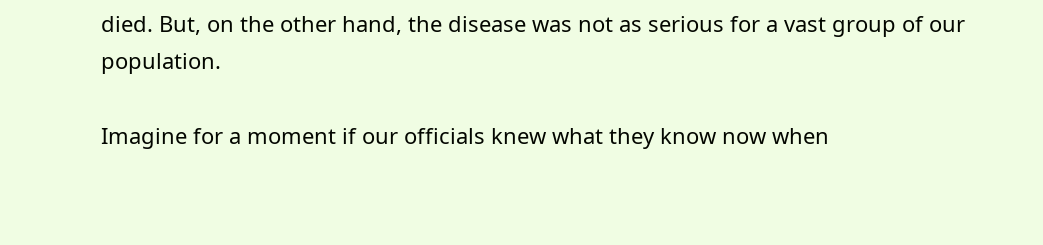died. But, on the other hand, the disease was not as serious for a vast group of our population.

Imagine for a moment if our officials knew what they know now when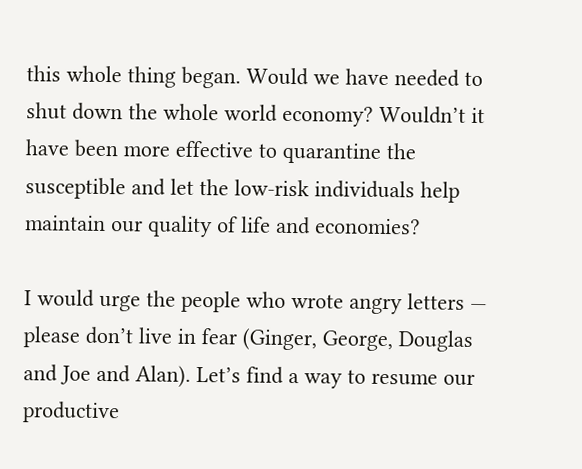this whole thing began. Would we have needed to shut down the whole world economy? Wouldn’t it have been more effective to quarantine the susceptible and let the low-risk individuals help maintain our quality of life and economies?

I would urge the people who wrote angry letters — please don’t live in fear (Ginger, George, Douglas and Joe and Alan). Let’s find a way to resume our productive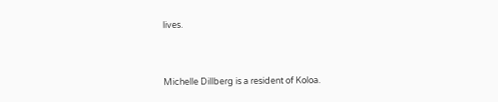lives.


Michelle Dillberg is a resident of Koloa.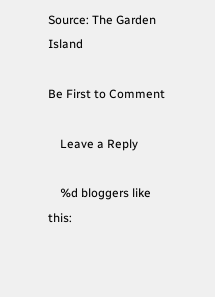Source: The Garden Island

Be First to Comment

    Leave a Reply

    %d bloggers like this: